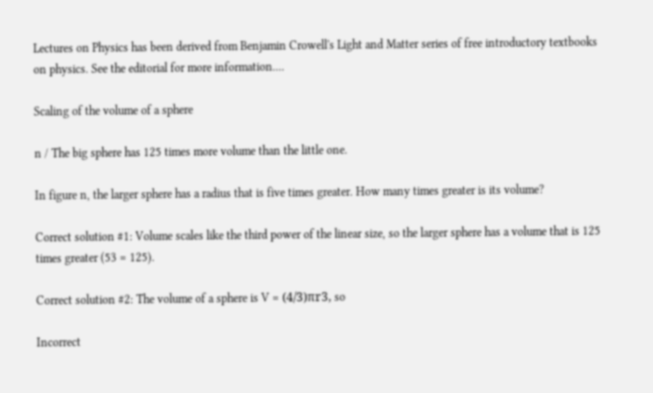Lectures on Physics has been derived from Benjamin Crowell's Light and Matter series of free introductory textbooks on physics. See the editorial for more information....

Scaling of the volume of a sphere

n / The big sphere has 125 times more volume than the little one.

In figure n, the larger sphere has a radius that is five times greater. How many times greater is its volume?

Correct solution #1: Volume scales like the third power of the linear size, so the larger sphere has a volume that is 125 times greater (53 = 125).

Correct solution #2: The volume of a sphere is V = (4/3)πr3, so

Incorrect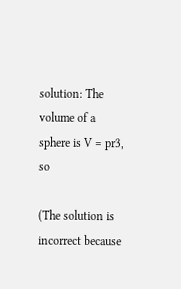solution: The volume of a sphere is V = pr3, so

(The solution is incorrect because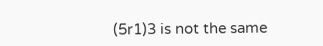(5r1)3 is not the same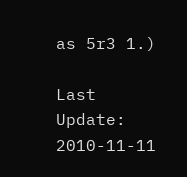as 5r3 1.)

Last Update: 2010-11-11